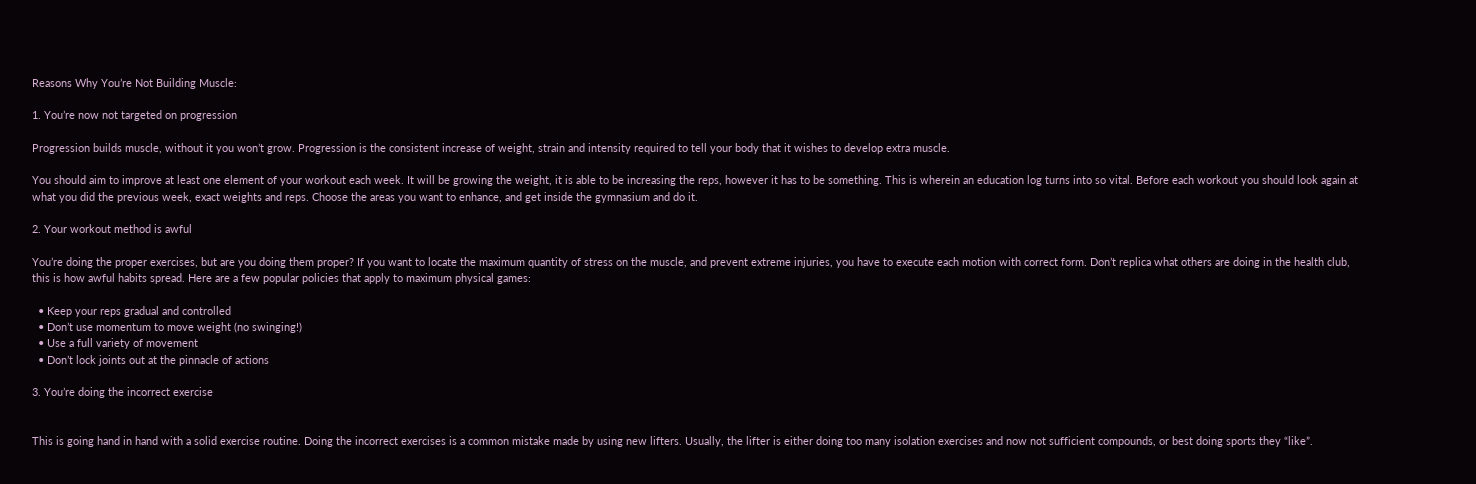Reasons Why You’re Not Building Muscle:

1. You’re now not targeted on progression

Progression builds muscle, without it you won’t grow. Progression is the consistent increase of weight, strain and intensity required to tell your body that it wishes to develop extra muscle.

You should aim to improve at least one element of your workout each week. It will be growing the weight, it is able to be increasing the reps, however it has to be something. This is wherein an education log turns into so vital. Before each workout you should look again at what you did the previous week, exact weights and reps. Choose the areas you want to enhance, and get inside the gymnasium and do it.

2. Your workout method is awful

You’re doing the proper exercises, but are you doing them proper? If you want to locate the maximum quantity of stress on the muscle, and prevent extreme injuries, you have to execute each motion with correct form. Don’t replica what others are doing in the health club, this is how awful habits spread. Here are a few popular policies that apply to maximum physical games:

  • Keep your reps gradual and controlled
  • Don’t use momentum to move weight (no swinging!)
  • Use a full variety of movement
  • Don’t lock joints out at the pinnacle of actions

3. You’re doing the incorrect exercise


This is going hand in hand with a solid exercise routine. Doing the incorrect exercises is a common mistake made by using new lifters. Usually, the lifter is either doing too many isolation exercises and now not sufficient compounds, or best doing sports they “like”.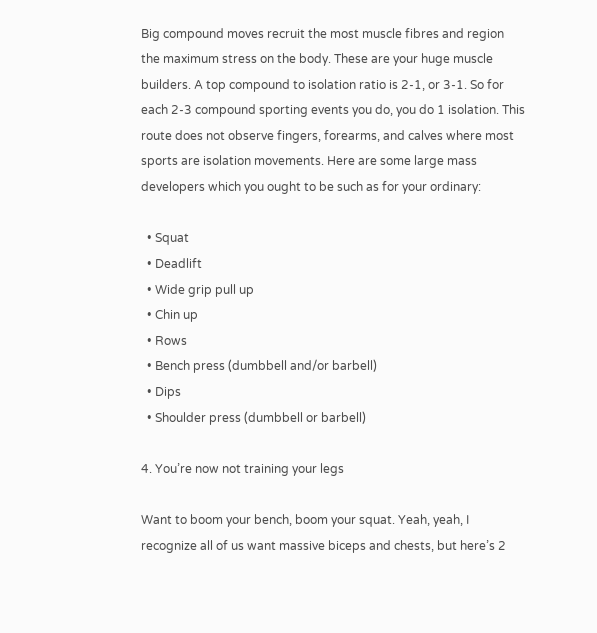Big compound moves recruit the most muscle fibres and region the maximum stress on the body. These are your huge muscle builders. A top compound to isolation ratio is 2-1, or 3-1. So for each 2-3 compound sporting events you do, you do 1 isolation. This route does not observe fingers, forearms, and calves where most sports are isolation movements. Here are some large mass developers which you ought to be such as for your ordinary:

  • Squat
  • Deadlift
  • Wide grip pull up
  • Chin up
  • Rows
  • Bench press (dumbbell and/or barbell)
  • Dips
  • Shoulder press (dumbbell or barbell)

4. You’re now not training your legs

Want to boom your bench, boom your squat. Yeah, yeah, I recognize all of us want massive biceps and chests, but here’s 2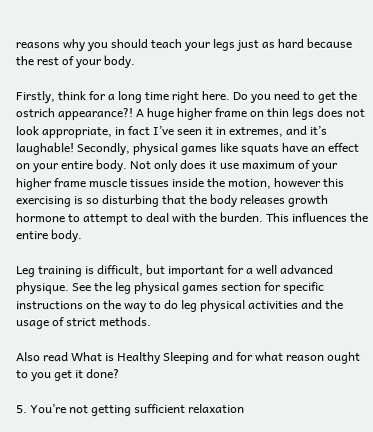reasons why you should teach your legs just as hard because the rest of your body.

Firstly, think for a long time right here. Do you need to get the ostrich appearance?! A huge higher frame on thin legs does not look appropriate, in fact I’ve seen it in extremes, and it’s laughable! Secondly, physical games like squats have an effect on your entire body. Not only does it use maximum of your higher frame muscle tissues inside the motion, however this exercising is so disturbing that the body releases growth hormone to attempt to deal with the burden. This influences the entire body.

Leg training is difficult, but important for a well advanced physique. See the leg physical games section for specific instructions on the way to do leg physical activities and the usage of strict methods.

Also read What is Healthy Sleeping and for what reason ought to you get it done?

5. You’re not getting sufficient relaxation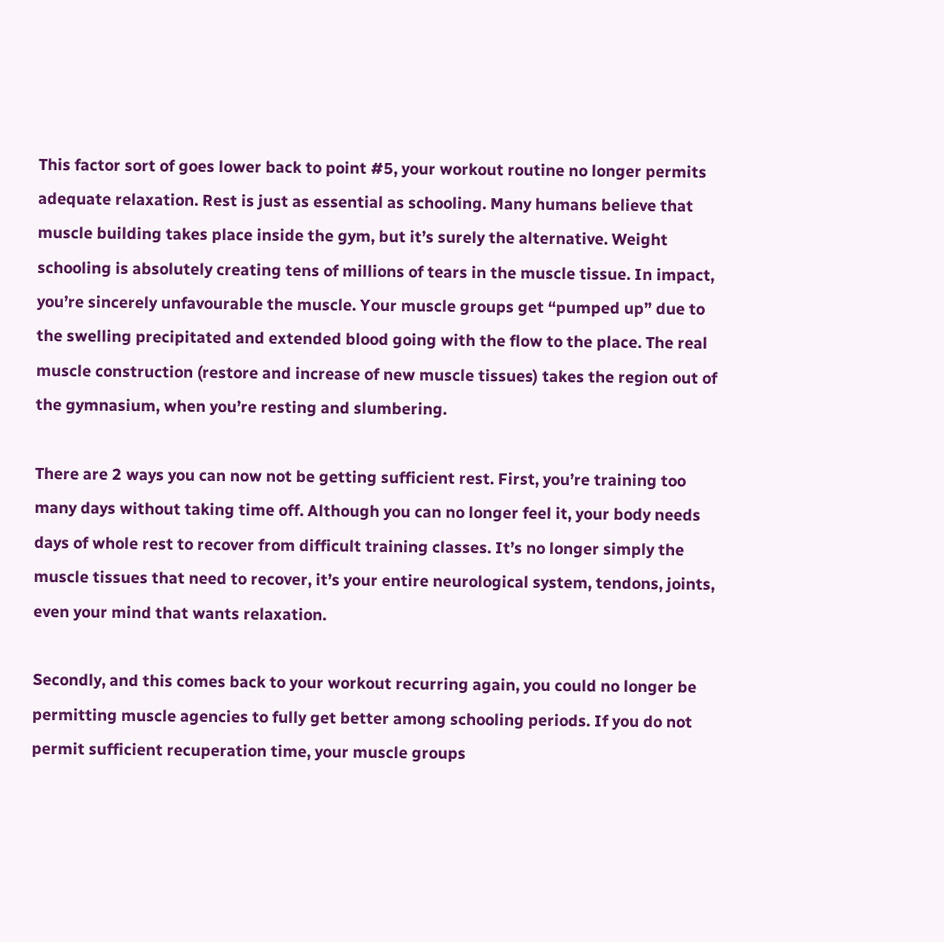This factor sort of goes lower back to point #5, your workout routine no longer permits adequate relaxation. Rest is just as essential as schooling. Many humans believe that muscle building takes place inside the gym, but it’s surely the alternative. Weight schooling is absolutely creating tens of millions of tears in the muscle tissue. In impact, you’re sincerely unfavourable the muscle. Your muscle groups get “pumped up” due to the swelling precipitated and extended blood going with the flow to the place. The real muscle construction (restore and increase of new muscle tissues) takes the region out of the gymnasium, when you’re resting and slumbering.

There are 2 ways you can now not be getting sufficient rest. First, you’re training too many days without taking time off. Although you can no longer feel it, your body needs days of whole rest to recover from difficult training classes. It’s no longer simply the muscle tissues that need to recover, it’s your entire neurological system, tendons, joints, even your mind that wants relaxation.

Secondly, and this comes back to your workout recurring again, you could no longer be permitting muscle agencies to fully get better among schooling periods. If you do not permit sufficient recuperation time, your muscle groups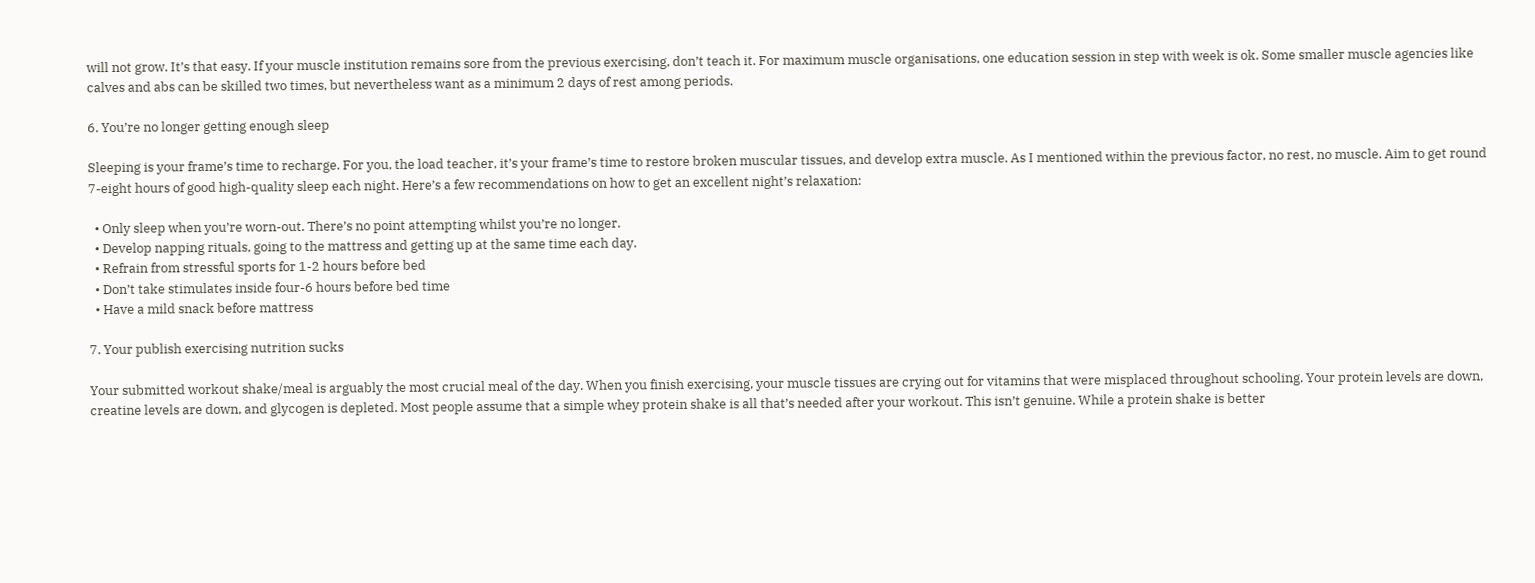will not grow. It’s that easy. If your muscle institution remains sore from the previous exercising, don’t teach it. For maximum muscle organisations, one education session in step with week is ok. Some smaller muscle agencies like calves and abs can be skilled two times, but nevertheless want as a minimum 2 days of rest among periods.

6. You’re no longer getting enough sleep

Sleeping is your frame’s time to recharge. For you, the load teacher, it’s your frame’s time to restore broken muscular tissues, and develop extra muscle. As I mentioned within the previous factor, no rest, no muscle. Aim to get round 7-eight hours of good high-quality sleep each night. Here’s a few recommendations on how to get an excellent night’s relaxation:

  • Only sleep when you’re worn-out. There’s no point attempting whilst you’re no longer.
  • Develop napping rituals, going to the mattress and getting up at the same time each day.
  • Refrain from stressful sports for 1-2 hours before bed
  • Don’t take stimulates inside four-6 hours before bed time
  • Have a mild snack before mattress

7. Your publish exercising nutrition sucks

Your submitted workout shake/meal is arguably the most crucial meal of the day. When you finish exercising, your muscle tissues are crying out for vitamins that were misplaced throughout schooling. Your protein levels are down, creatine levels are down, and glycogen is depleted. Most people assume that a simple whey protein shake is all that’s needed after your workout. This isn’t genuine. While a protein shake is better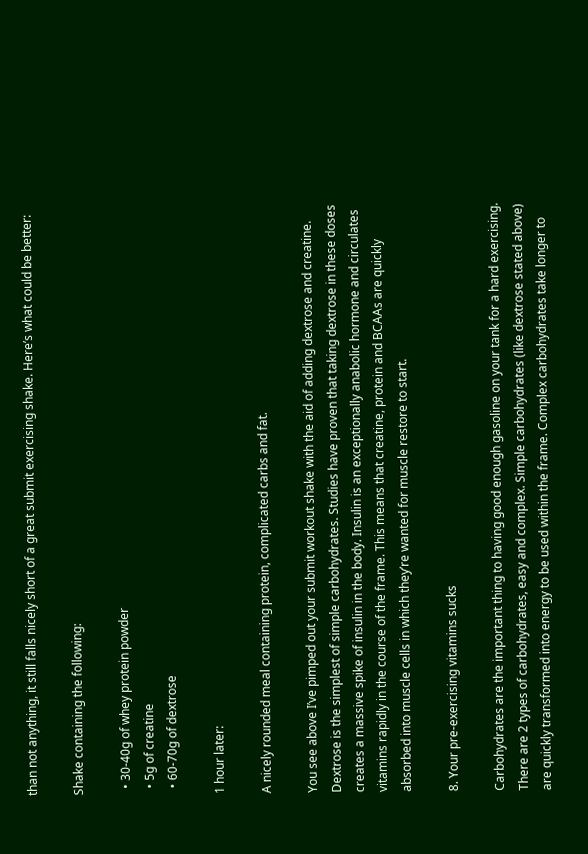than not anything, it still falls nicely short of a great submit exercising shake. Here’s what could be better:

Shake containing the following:

  • 30-40g of whey protein powder
  • 5g of creatine
  • 60-70g of dextrose

1 hour later:

A nicely rounded meal containing protein, complicated carbs and fat.

You see above I’ve pimped out your submit workout shake with the aid of adding dextrose and creatine. Dextrose is the simplest of simple carbohydrates. Studies have proven that taking dextrose in these doses creates a massive spike of insulin in the body. Insulin is an exceptionally anabolic hormone and circulates vitamins rapidly in the course of the frame. This means that creatine, protein and BCAAs are quickly absorbed into muscle cells in which they’re wanted for muscle restore to start.

8. Your pre-exercising vitamins sucks

Carbohydrates are the important thing to having good enough gasoline on your tank for a hard exercising. There are 2 types of carbohydrates, easy and complex. Simple carbohydrates (like dextrose stated above) are quickly transformed into energy to be used within the frame. Complex carbohydrates take longer to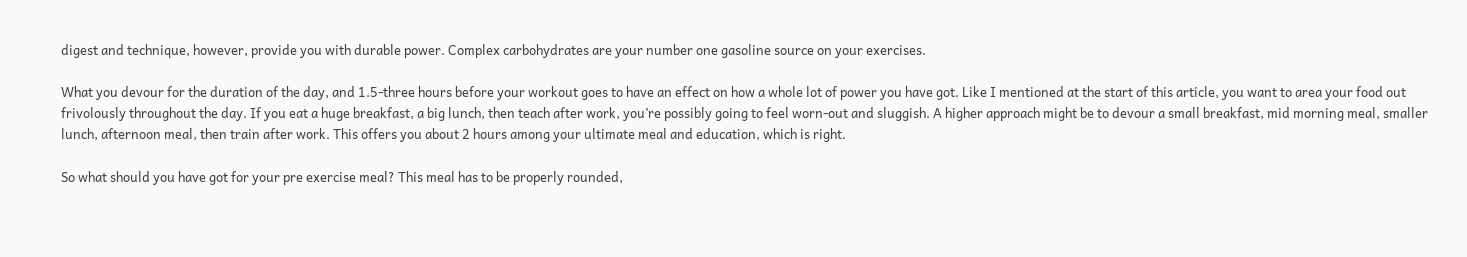digest and technique, however, provide you with durable power. Complex carbohydrates are your number one gasoline source on your exercises.

What you devour for the duration of the day, and 1.5-three hours before your workout goes to have an effect on how a whole lot of power you have got. Like I mentioned at the start of this article, you want to area your food out frivolously throughout the day. If you eat a huge breakfast, a big lunch, then teach after work, you’re possibly going to feel worn-out and sluggish. A higher approach might be to devour a small breakfast, mid morning meal, smaller lunch, afternoon meal, then train after work. This offers you about 2 hours among your ultimate meal and education, which is right.

So what should you have got for your pre exercise meal? This meal has to be properly rounded,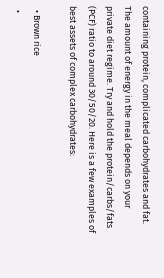containing protein, complicated carbohydrates and fat. The amount of energy in the meal depends on your private diet regime. Try and hold the protein/carbs/fats (PCF) ratio to around 30/50/20. Here is a few examples of best assets of complex carbohydrates:

  • Brown rice
  •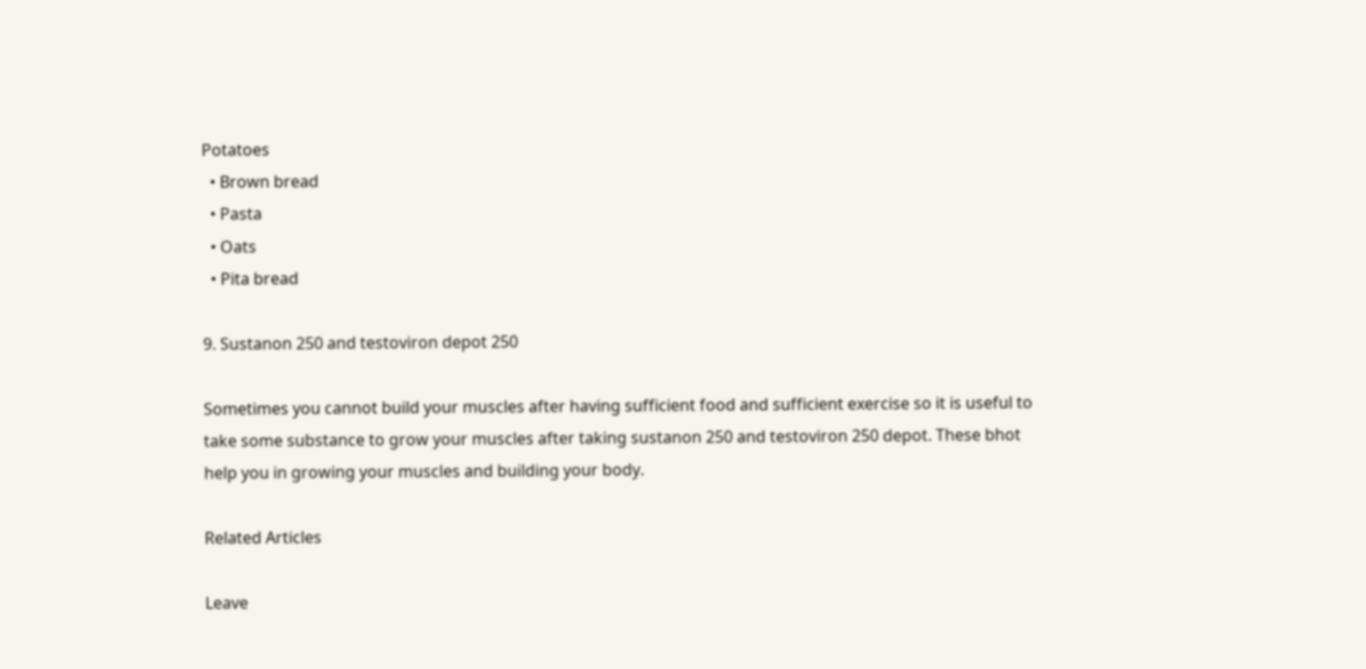Potatoes
  • Brown bread
  • Pasta
  • Oats
  • Pita bread

9. Sustanon 250 and testoviron depot 250

Sometimes you cannot build your muscles after having sufficient food and sufficient exercise so it is useful to take some substance to grow your muscles after taking sustanon 250 and testoviron 250 depot. These bhot help you in growing your muscles and building your body.

Related Articles

Leave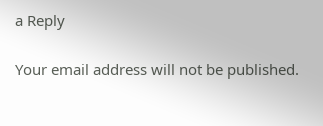a Reply

Your email address will not be published.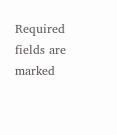Required fields are marked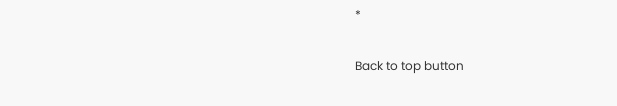*

Back to top button